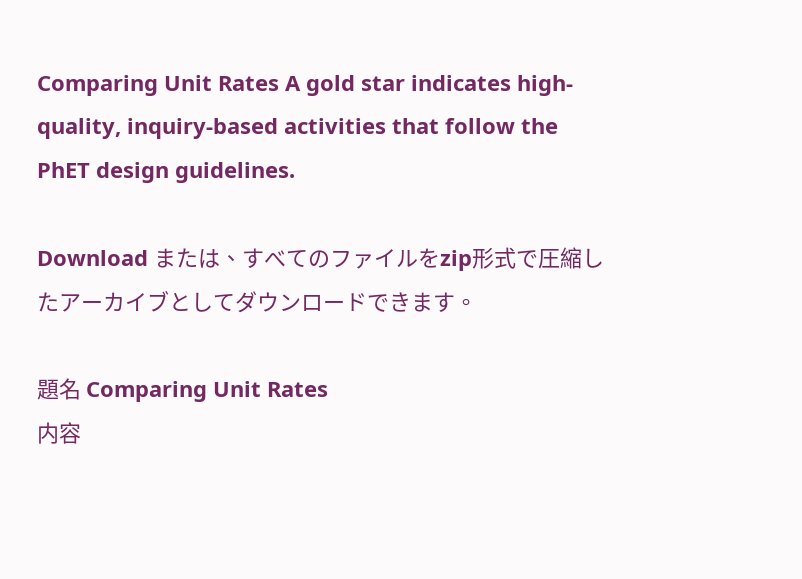Comparing Unit Rates A gold star indicates high-quality, inquiry-based activities that follow the PhET design guidelines.

Download または、すべてのファイルをzip形式で圧縮したアーカイブとしてダウンロードできます。

題名 Comparing Unit Rates
内容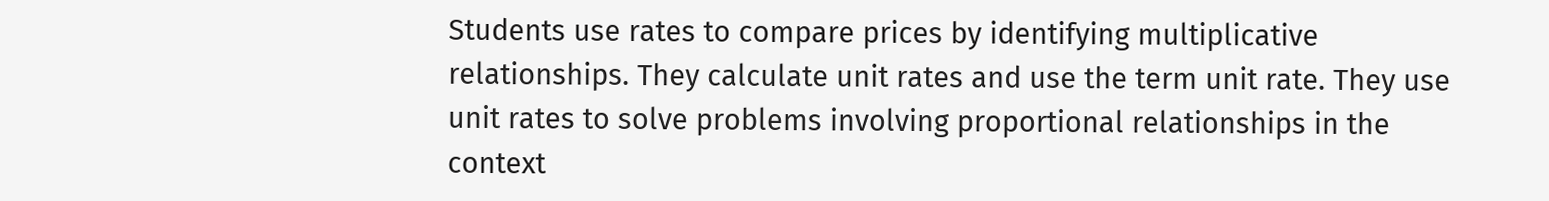Students use rates to compare prices by identifying multiplicative relationships. They calculate unit rates and use the term unit rate. They use unit rates to solve problems involving proportional relationships in the context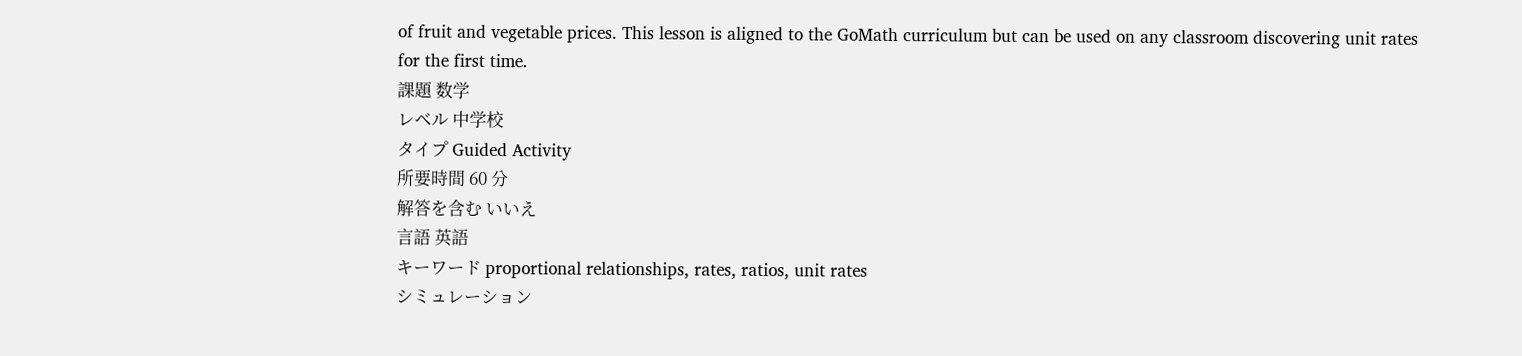of fruit and vegetable prices. This lesson is aligned to the GoMath curriculum but can be used on any classroom discovering unit rates for the first time.
課題 数学
レベル 中学校
タイプ Guided Activity
所要時間 60 分
解答を含む いいえ
言語 英語
キーワード proportional relationships, rates, ratios, unit rates
シミュレーション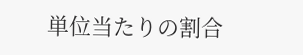単位当たりの割合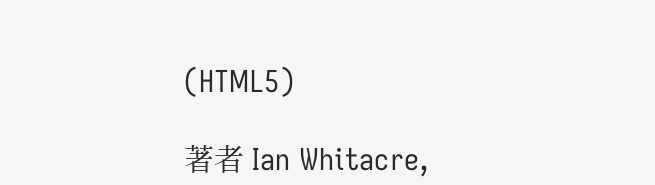(HTML5)

著者 Ian Whitacre,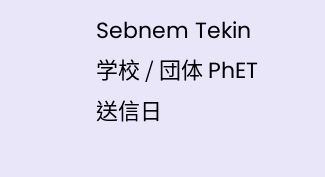Sebnem Tekin
学校 / 団体 PhET
送信日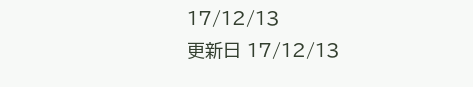17/12/13
更新日 17/12/13